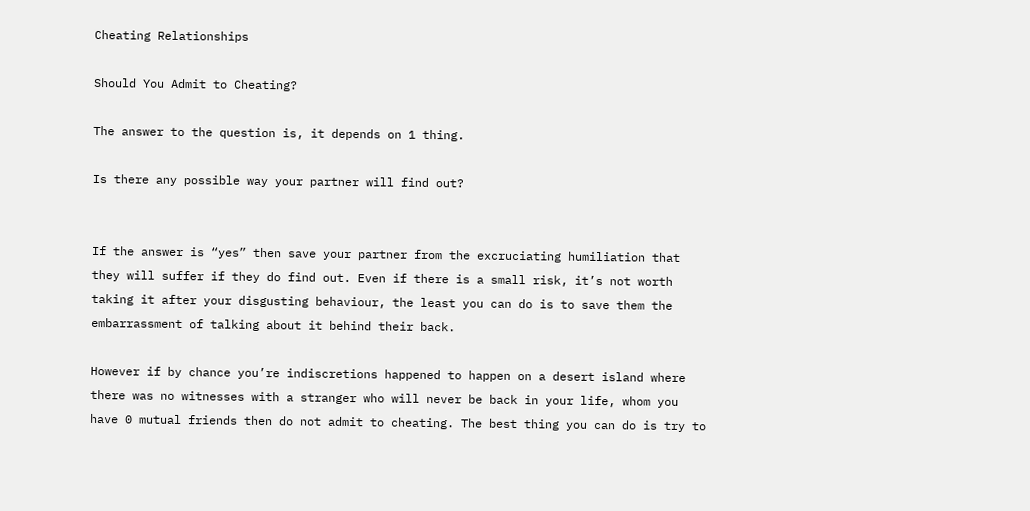Cheating Relationships

Should You Admit to Cheating?

The answer to the question is, it depends on 1 thing.

Is there any possible way your partner will find out?


If the answer is “yes” then save your partner from the excruciating humiliation that they will suffer if they do find out. Even if there is a small risk, it’s not worth taking it after your disgusting behaviour, the least you can do is to save them the embarrassment of talking about it behind their back.

However if by chance you’re indiscretions happened to happen on a desert island where there was no witnesses with a stranger who will never be back in your life, whom you have 0 mutual friends then do not admit to cheating. The best thing you can do is try to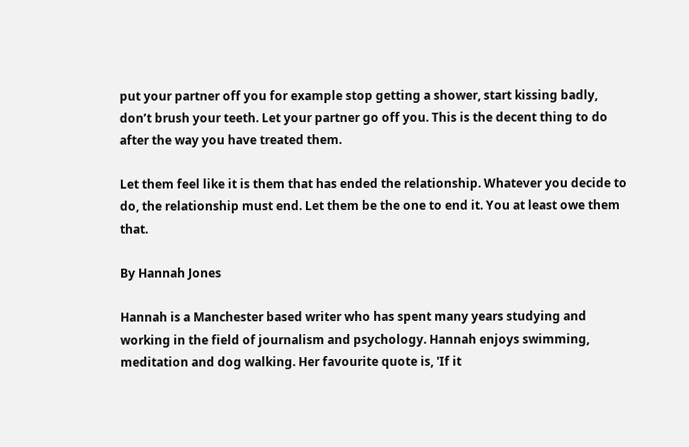put your partner off you for example stop getting a shower, start kissing badly, don’t brush your teeth. Let your partner go off you. This is the decent thing to do after the way you have treated them.

Let them feel like it is them that has ended the relationship. Whatever you decide to do, the relationship must end. Let them be the one to end it. You at least owe them that.

By Hannah Jones

Hannah is a Manchester based writer who has spent many years studying and working in the field of journalism and psychology. Hannah enjoys swimming, meditation and dog walking. Her favourite quote is, 'If it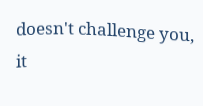doesn't challenge you, it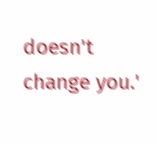doesn't change you.'